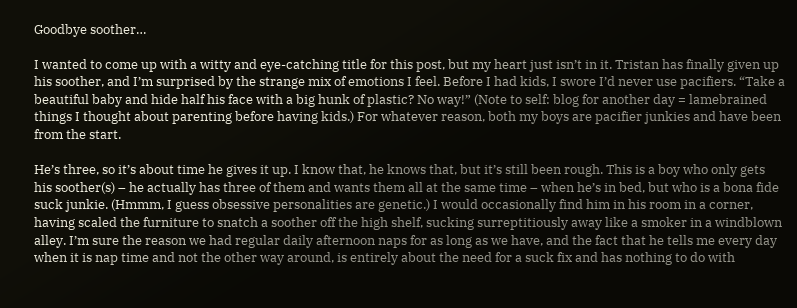Goodbye soother…

I wanted to come up with a witty and eye-catching title for this post, but my heart just isn’t in it. Tristan has finally given up his soother, and I’m surprised by the strange mix of emotions I feel. Before I had kids, I swore I’d never use pacifiers. “Take a beautiful baby and hide half his face with a big hunk of plastic? No way!” (Note to self: blog for another day = lamebrained things I thought about parenting before having kids.) For whatever reason, both my boys are pacifier junkies and have been from the start.

He’s three, so it’s about time he gives it up. I know that, he knows that, but it’s still been rough. This is a boy who only gets his soother(s) – he actually has three of them and wants them all at the same time – when he’s in bed, but who is a bona fide suck junkie. (Hmmm, I guess obsessive personalities are genetic.) I would occasionally find him in his room in a corner, having scaled the furniture to snatch a soother off the high shelf, sucking surreptitiously away like a smoker in a windblown alley. I’m sure the reason we had regular daily afternoon naps for as long as we have, and the fact that he tells me every day when it is nap time and not the other way around, is entirely about the need for a suck fix and has nothing to do with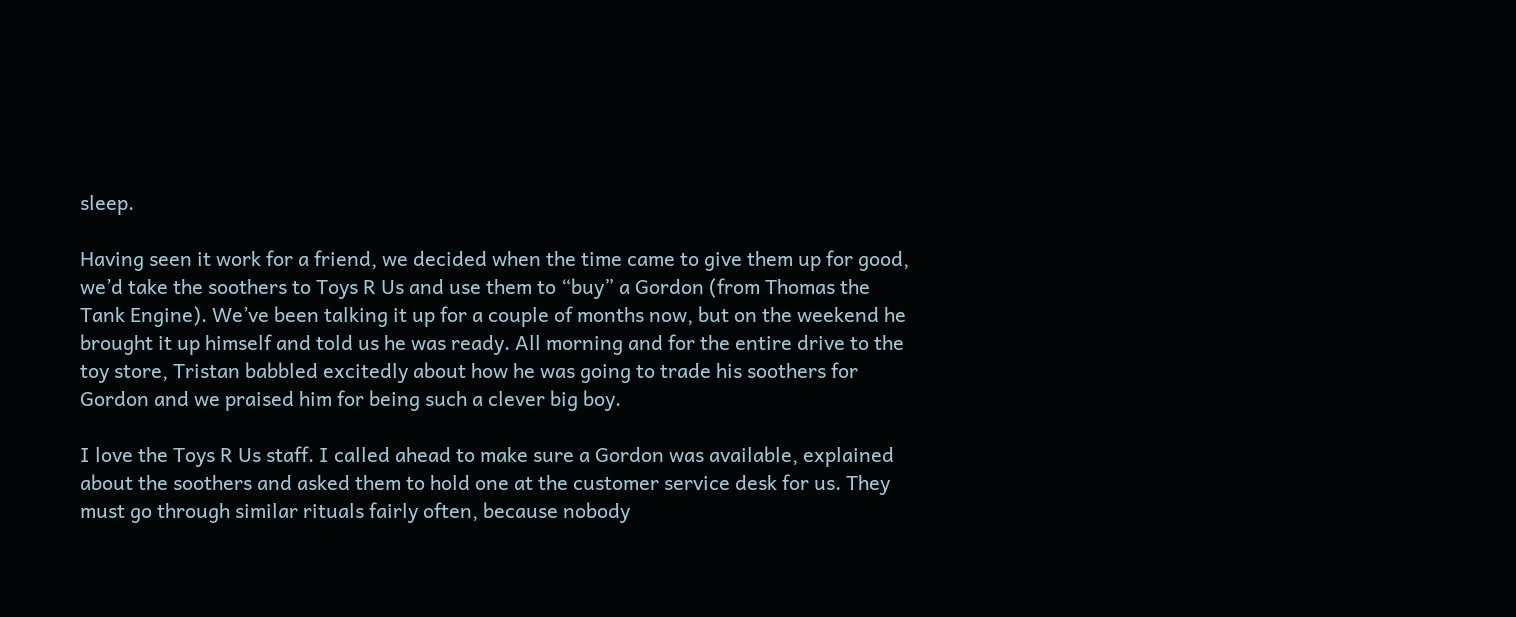sleep.

Having seen it work for a friend, we decided when the time came to give them up for good, we’d take the soothers to Toys R Us and use them to “buy” a Gordon (from Thomas the Tank Engine). We’ve been talking it up for a couple of months now, but on the weekend he brought it up himself and told us he was ready. All morning and for the entire drive to the toy store, Tristan babbled excitedly about how he was going to trade his soothers for Gordon and we praised him for being such a clever big boy.

I love the Toys R Us staff. I called ahead to make sure a Gordon was available, explained about the soothers and asked them to hold one at the customer service desk for us. They must go through similar rituals fairly often, because nobody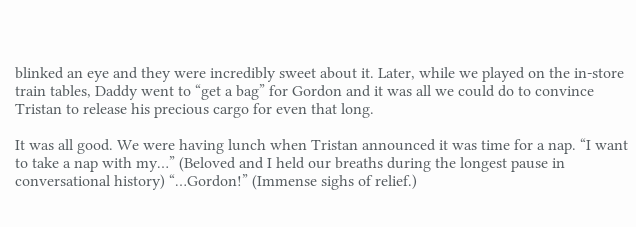blinked an eye and they were incredibly sweet about it. Later, while we played on the in-store train tables, Daddy went to “get a bag” for Gordon and it was all we could do to convince Tristan to release his precious cargo for even that long.

It was all good. We were having lunch when Tristan announced it was time for a nap. “I want to take a nap with my…” (Beloved and I held our breaths during the longest pause in conversational history) “…Gordon!” (Immense sighs of relief.)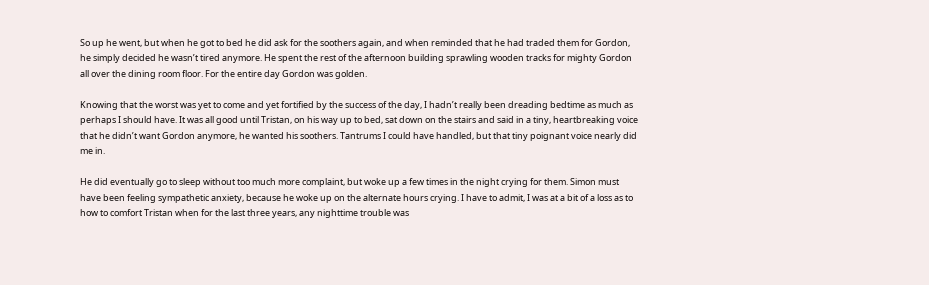So up he went, but when he got to bed he did ask for the soothers again, and when reminded that he had traded them for Gordon, he simply decided he wasn’t tired anymore. He spent the rest of the afternoon building sprawling wooden tracks for mighty Gordon all over the dining room floor. For the entire day Gordon was golden.

Knowing that the worst was yet to come and yet fortified by the success of the day, I hadn’t really been dreading bedtime as much as perhaps I should have. It was all good until Tristan, on his way up to bed, sat down on the stairs and said in a tiny, heartbreaking voice that he didn’t want Gordon anymore, he wanted his soothers. Tantrums I could have handled, but that tiny poignant voice nearly did me in.

He did eventually go to sleep without too much more complaint, but woke up a few times in the night crying for them. Simon must have been feeling sympathetic anxiety, because he woke up on the alternate hours crying. I have to admit, I was at a bit of a loss as to how to comfort Tristan when for the last three years, any nighttime trouble was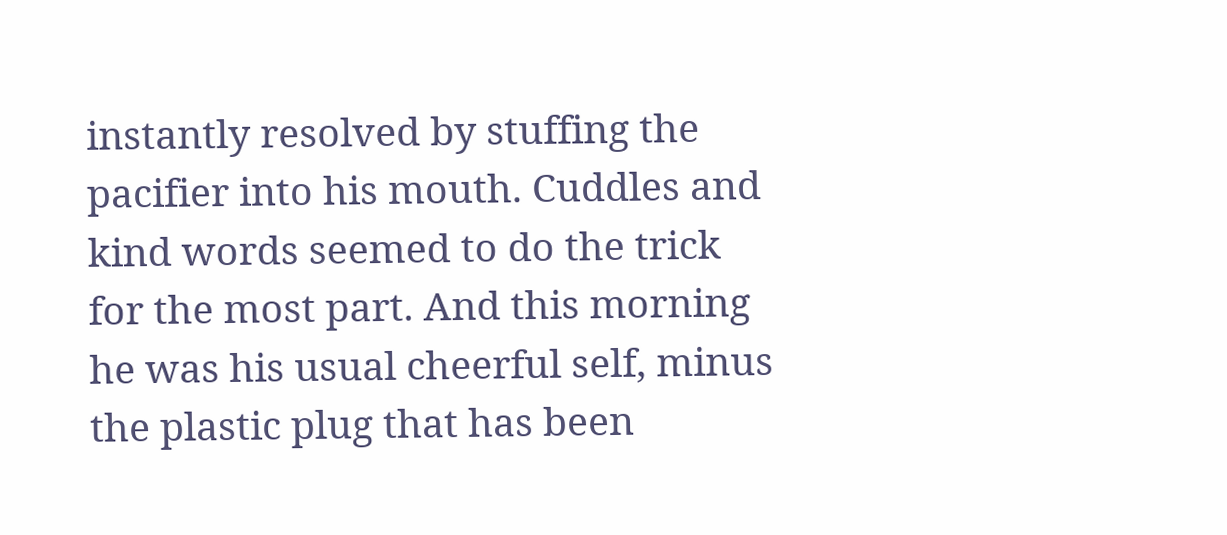instantly resolved by stuffing the pacifier into his mouth. Cuddles and kind words seemed to do the trick for the most part. And this morning he was his usual cheerful self, minus the plastic plug that has been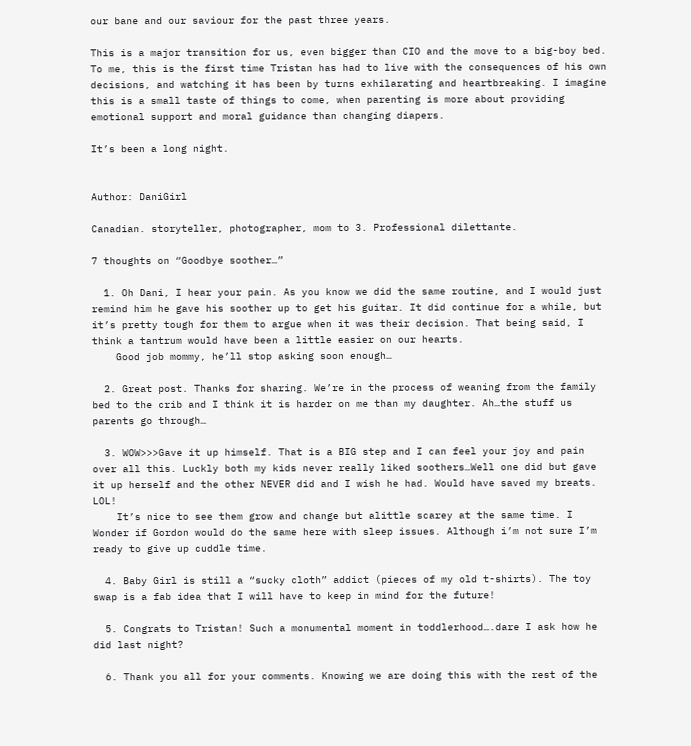our bane and our saviour for the past three years.

This is a major transition for us, even bigger than CIO and the move to a big-boy bed. To me, this is the first time Tristan has had to live with the consequences of his own decisions, and watching it has been by turns exhilarating and heartbreaking. I imagine this is a small taste of things to come, when parenting is more about providing emotional support and moral guidance than changing diapers.

It’s been a long night.


Author: DaniGirl

Canadian. storyteller, photographer, mom to 3. Professional dilettante.

7 thoughts on “Goodbye soother…”

  1. Oh Dani, I hear your pain. As you know we did the same routine, and I would just remind him he gave his soother up to get his guitar. It did continue for a while, but it’s pretty tough for them to argue when it was their decision. That being said, I think a tantrum would have been a little easier on our hearts.
    Good job mommy, he’ll stop asking soon enough…

  2. Great post. Thanks for sharing. We’re in the process of weaning from the family bed to the crib and I think it is harder on me than my daughter. Ah…the stuff us parents go through…

  3. WOW>>>Gave it up himself. That is a BIG step and I can feel your joy and pain over all this. Luckly both my kids never really liked soothers…Well one did but gave it up herself and the other NEVER did and I wish he had. Would have saved my breats. LOL!
    It’s nice to see them grow and change but alittle scarey at the same time. I Wonder if Gordon would do the same here with sleep issues. Although i’m not sure I’m ready to give up cuddle time.

  4. Baby Girl is still a “sucky cloth” addict (pieces of my old t-shirts). The toy swap is a fab idea that I will have to keep in mind for the future!

  5. Congrats to Tristan! Such a monumental moment in toddlerhood….dare I ask how he did last night?

  6. Thank you all for your comments. Knowing we are doing this with the rest of the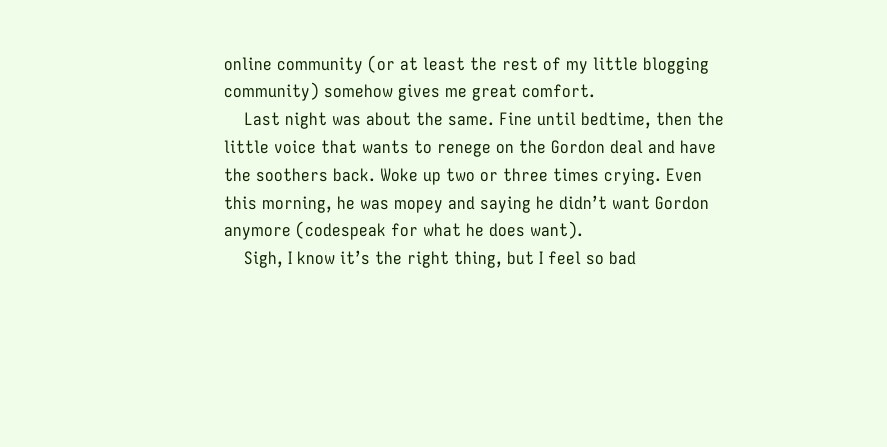online community (or at least the rest of my little blogging community) somehow gives me great comfort.
    Last night was about the same. Fine until bedtime, then the little voice that wants to renege on the Gordon deal and have the soothers back. Woke up two or three times crying. Even this morning, he was mopey and saying he didn’t want Gordon anymore (codespeak for what he does want).
    Sigh, I know it’s the right thing, but I feel so bad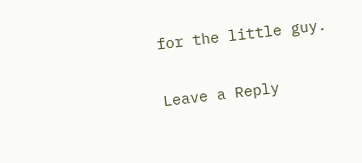for the little guy.

Leave a Reply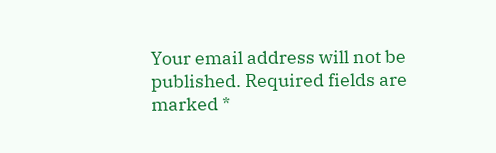Your email address will not be published. Required fields are marked *